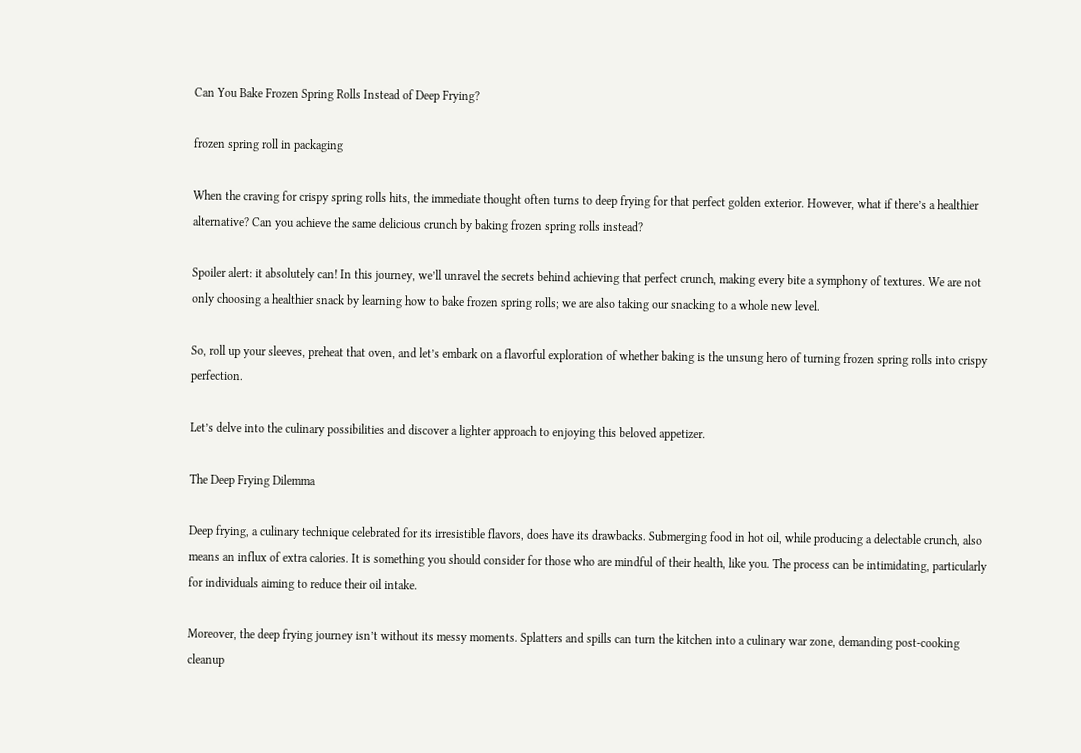Can You Bake Frozen Spring Rolls Instead of Deep Frying?

frozen spring roll in packaging

When the craving for crispy spring rolls hits, the immediate thought often turns to deep frying for that perfect golden exterior. However, what if there’s a healthier alternative? Can you achieve the same delicious crunch by baking frozen spring rolls instead?

Spoiler alert: it absolutely can! In this journey, we’ll unravel the secrets behind achieving that perfect crunch, making every bite a symphony of textures. We are not only choosing a healthier snack by learning how to bake frozen spring rolls; we are also taking our snacking to a whole new level.

So, roll up your sleeves, preheat that oven, and let’s embark on a flavorful exploration of whether baking is the unsung hero of turning frozen spring rolls into crispy perfection.

Let’s delve into the culinary possibilities and discover a lighter approach to enjoying this beloved appetizer.

The Deep Frying Dilemma

Deep frying, a culinary technique celebrated for its irresistible flavors, does have its drawbacks. Submerging food in hot oil, while producing a delectable crunch, also means an influx of extra calories. It is something you should consider for those who are mindful of their health, like you. The process can be intimidating, particularly for individuals aiming to reduce their oil intake.

Moreover, the deep frying journey isn’t without its messy moments. Splatters and spills can turn the kitchen into a culinary war zone, demanding post-cooking cleanup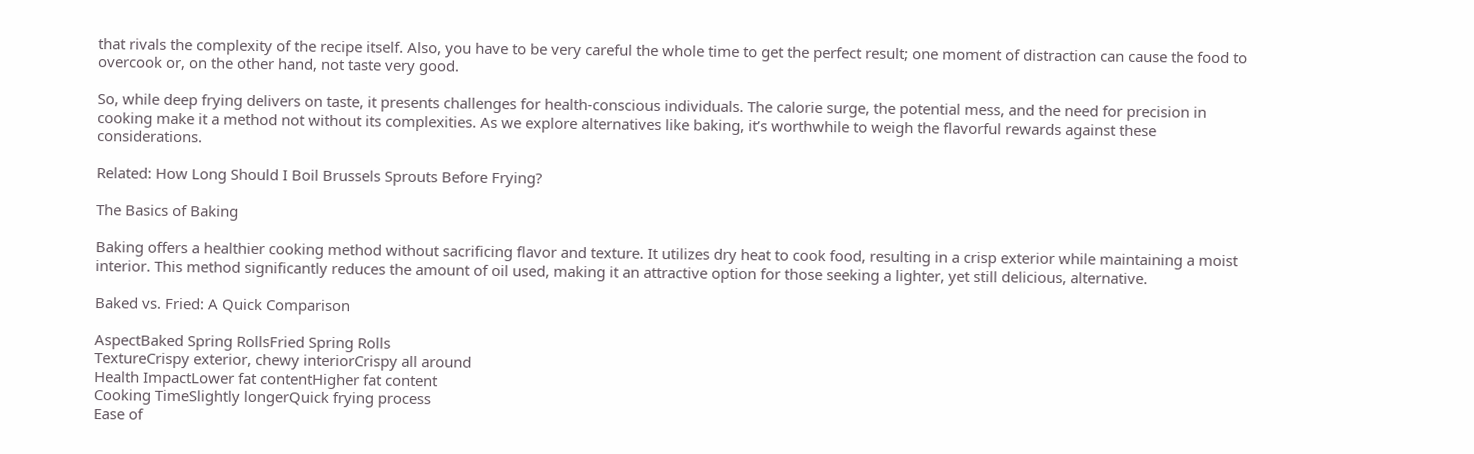that rivals the complexity of the recipe itself. Also, you have to be very careful the whole time to get the perfect result; one moment of distraction can cause the food to overcook or, on the other hand, not taste very good.

So, while deep frying delivers on taste, it presents challenges for health-conscious individuals. The calorie surge, the potential mess, and the need for precision in cooking make it a method not without its complexities. As we explore alternatives like baking, it’s worthwhile to weigh the flavorful rewards against these considerations.

Related: How Long Should I Boil Brussels Sprouts Before Frying?

The Basics of Baking

Baking offers a healthier cooking method without sacrificing flavor and texture. It utilizes dry heat to cook food, resulting in a crisp exterior while maintaining a moist interior. This method significantly reduces the amount of oil used, making it an attractive option for those seeking a lighter, yet still delicious, alternative.

Baked vs. Fried: A Quick Comparison

AspectBaked Spring RollsFried Spring Rolls
TextureCrispy exterior, chewy interiorCrispy all around
Health ImpactLower fat contentHigher fat content
Cooking TimeSlightly longerQuick frying process
Ease of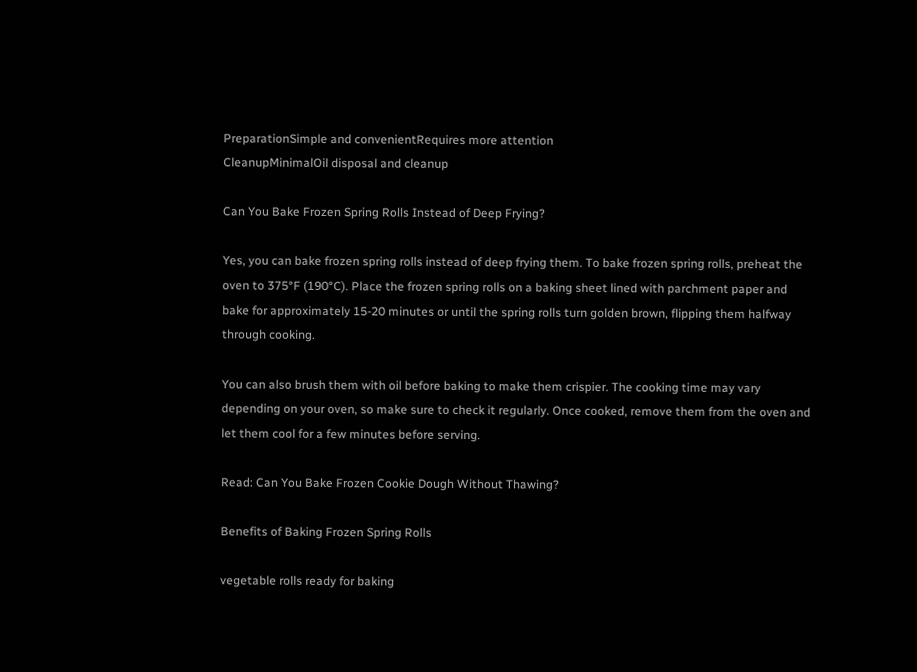PreparationSimple and convenientRequires more attention
CleanupMinimalOil disposal and cleanup

Can You Bake Frozen Spring Rolls Instead of Deep Frying?

Yes, you can bake frozen spring rolls instead of deep frying them. To bake frozen spring rolls, preheat the oven to 375°F (190°C). Place the frozen spring rolls on a baking sheet lined with parchment paper and bake for approximately 15-20 minutes or until the spring rolls turn golden brown, flipping them halfway through cooking.

You can also brush them with oil before baking to make them crispier. The cooking time may vary depending on your oven, so make sure to check it regularly. Once cooked, remove them from the oven and let them cool for a few minutes before serving.

Read: Can You Bake Frozen Cookie Dough Without Thawing?

Benefits of Baking Frozen Spring Rolls

vegetable rolls ready for baking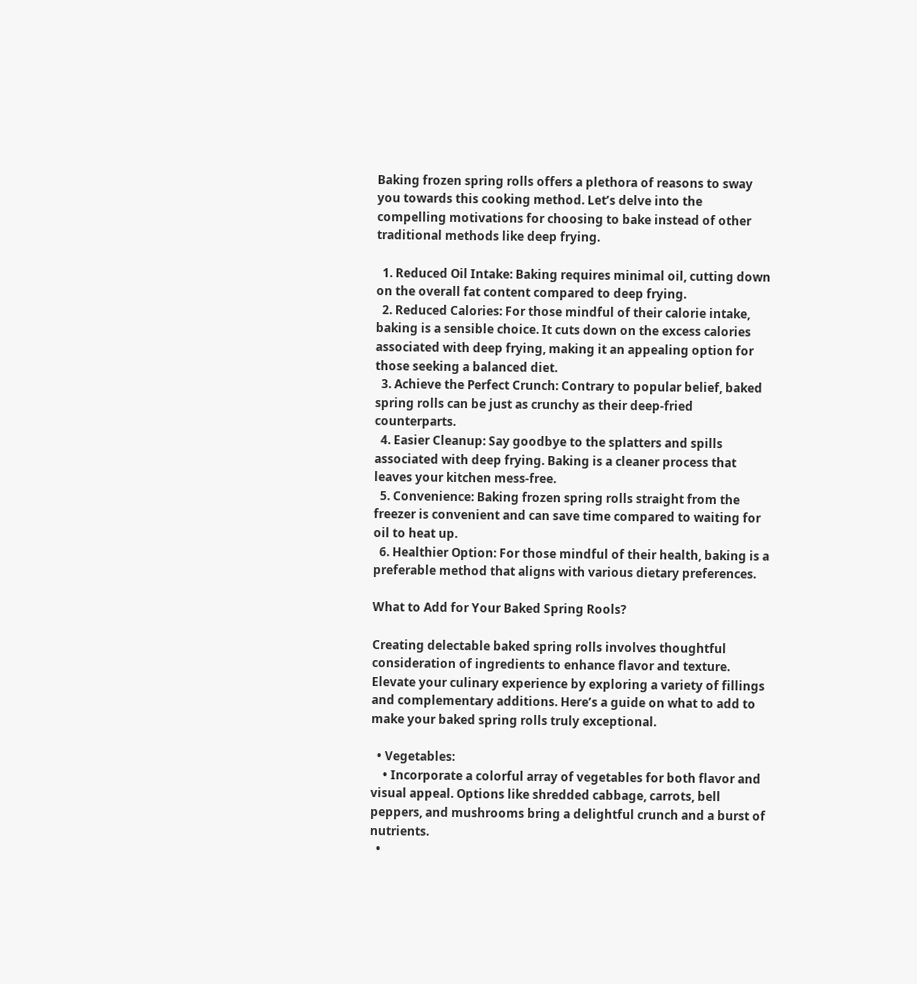Baking frozen spring rolls offers a plethora of reasons to sway you towards this cooking method. Let’s delve into the compelling motivations for choosing to bake instead of other traditional methods like deep frying.

  1. Reduced Oil Intake: Baking requires minimal oil, cutting down on the overall fat content compared to deep frying.
  2. Reduced Calories: For those mindful of their calorie intake, baking is a sensible choice. It cuts down on the excess calories associated with deep frying, making it an appealing option for those seeking a balanced diet.
  3. Achieve the Perfect Crunch: Contrary to popular belief, baked spring rolls can be just as crunchy as their deep-fried counterparts.
  4. Easier Cleanup: Say goodbye to the splatters and spills associated with deep frying. Baking is a cleaner process that leaves your kitchen mess-free.
  5. Convenience: Baking frozen spring rolls straight from the freezer is convenient and can save time compared to waiting for oil to heat up.
  6. Healthier Option: For those mindful of their health, baking is a preferable method that aligns with various dietary preferences.

What to Add for Your Baked Spring Rools?

Creating delectable baked spring rolls involves thoughtful consideration of ingredients to enhance flavor and texture. Elevate your culinary experience by exploring a variety of fillings and complementary additions. Here’s a guide on what to add to make your baked spring rolls truly exceptional.

  • Vegetables:
    • Incorporate a colorful array of vegetables for both flavor and visual appeal. Options like shredded cabbage, carrots, bell peppers, and mushrooms bring a delightful crunch and a burst of nutrients.
  •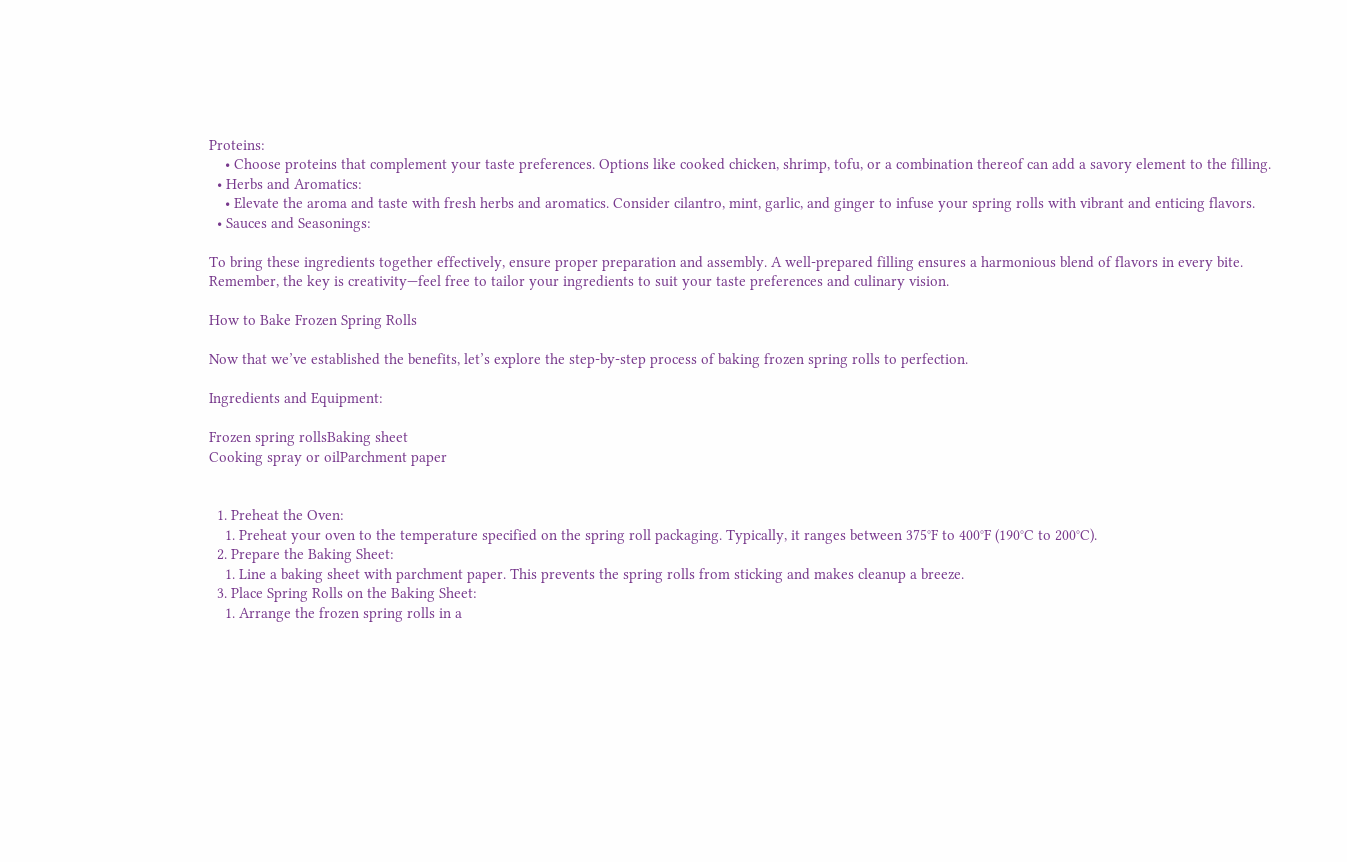Proteins:
    • Choose proteins that complement your taste preferences. Options like cooked chicken, shrimp, tofu, or a combination thereof can add a savory element to the filling.
  • Herbs and Aromatics:
    • Elevate the aroma and taste with fresh herbs and aromatics. Consider cilantro, mint, garlic, and ginger to infuse your spring rolls with vibrant and enticing flavors.
  • Sauces and Seasonings:

To bring these ingredients together effectively, ensure proper preparation and assembly. A well-prepared filling ensures a harmonious blend of flavors in every bite. Remember, the key is creativity—feel free to tailor your ingredients to suit your taste preferences and culinary vision.

How to Bake Frozen Spring Rolls

Now that we’ve established the benefits, let’s explore the step-by-step process of baking frozen spring rolls to perfection.

Ingredients and Equipment:

Frozen spring rollsBaking sheet
Cooking spray or oilParchment paper


  1. Preheat the Oven:
    1. Preheat your oven to the temperature specified on the spring roll packaging. Typically, it ranges between 375°F to 400°F (190°C to 200°C).
  2. Prepare the Baking Sheet:
    1. Line a baking sheet with parchment paper. This prevents the spring rolls from sticking and makes cleanup a breeze.
  3. Place Spring Rolls on the Baking Sheet:
    1. Arrange the frozen spring rolls in a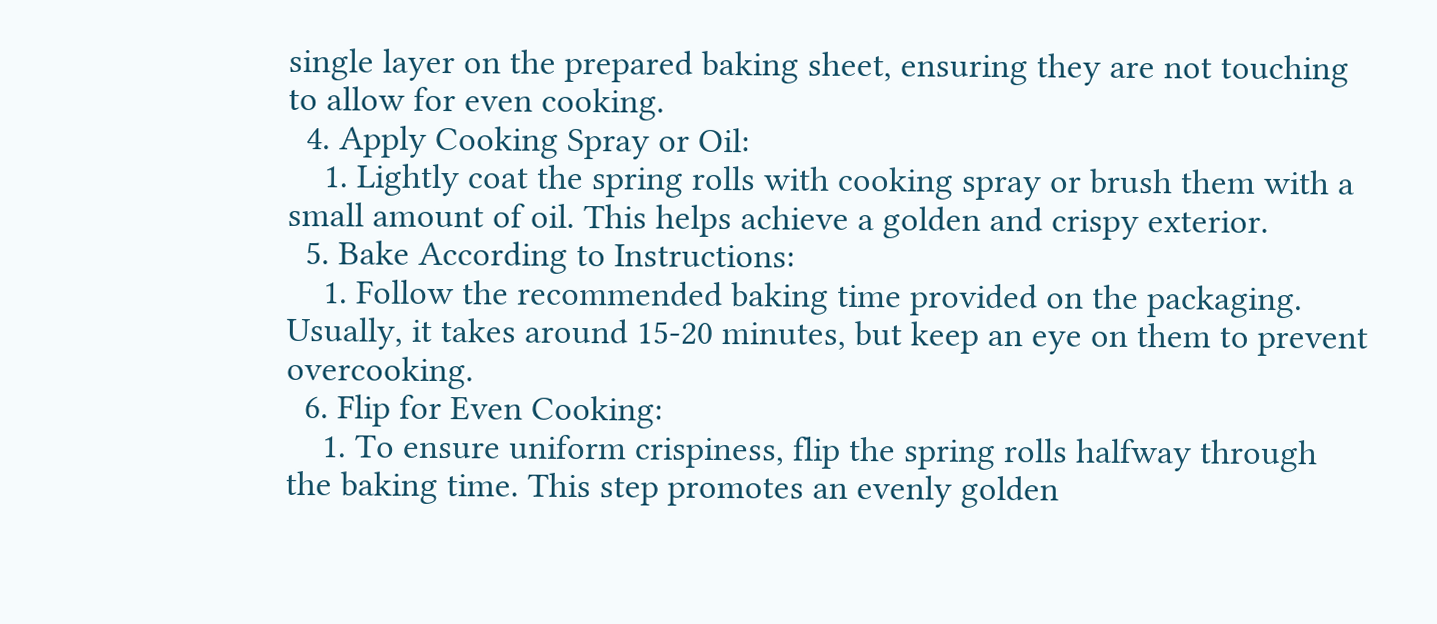single layer on the prepared baking sheet, ensuring they are not touching to allow for even cooking.
  4. Apply Cooking Spray or Oil:
    1. Lightly coat the spring rolls with cooking spray or brush them with a small amount of oil. This helps achieve a golden and crispy exterior.
  5. Bake According to Instructions:
    1. Follow the recommended baking time provided on the packaging. Usually, it takes around 15-20 minutes, but keep an eye on them to prevent overcooking.
  6. Flip for Even Cooking:
    1. To ensure uniform crispiness, flip the spring rolls halfway through the baking time. This step promotes an evenly golden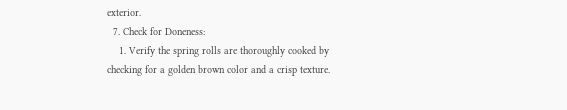exterior.
  7. Check for Doneness:
    1. Verify the spring rolls are thoroughly cooked by checking for a golden brown color and a crisp texture.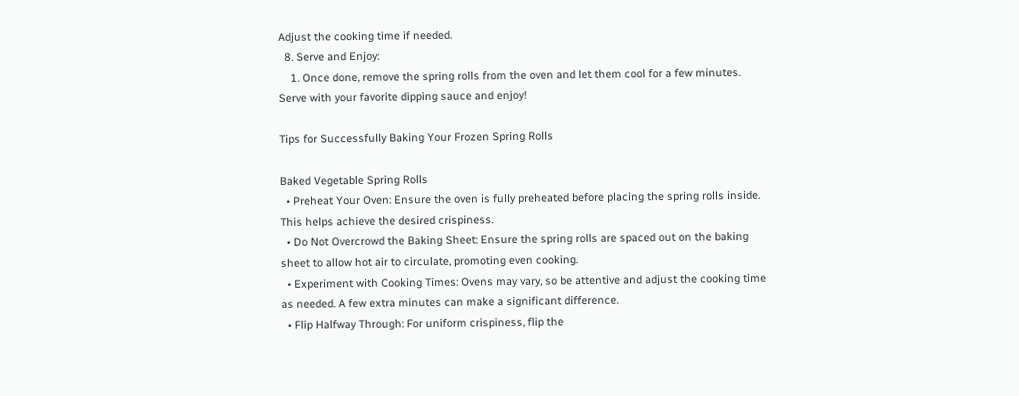Adjust the cooking time if needed.
  8. Serve and Enjoy:
    1. Once done, remove the spring rolls from the oven and let them cool for a few minutes. Serve with your favorite dipping sauce and enjoy!

Tips for Successfully Baking Your Frozen Spring Rolls

Baked Vegetable Spring Rolls
  • Preheat Your Oven: Ensure the oven is fully preheated before placing the spring rolls inside. This helps achieve the desired crispiness.
  • Do Not Overcrowd the Baking Sheet: Ensure the spring rolls are spaced out on the baking sheet to allow hot air to circulate, promoting even cooking.
  • Experiment with Cooking Times: Ovens may vary, so be attentive and adjust the cooking time as needed. A few extra minutes can make a significant difference.
  • Flip Halfway Through: For uniform crispiness, flip the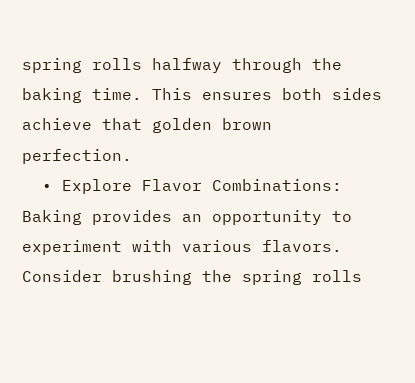spring rolls halfway through the baking time. This ensures both sides achieve that golden brown perfection.
  • Explore Flavor Combinations: Baking provides an opportunity to experiment with various flavors. Consider brushing the spring rolls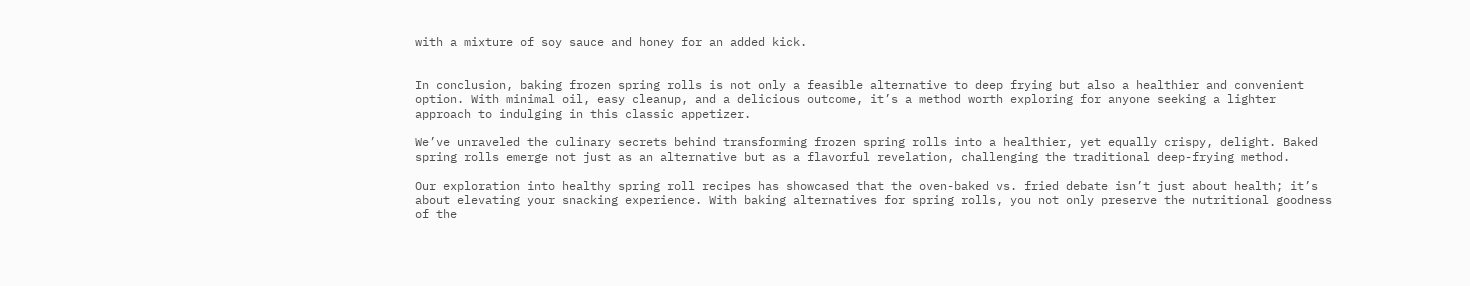with a mixture of soy sauce and honey for an added kick.


In conclusion, baking frozen spring rolls is not only a feasible alternative to deep frying but also a healthier and convenient option. With minimal oil, easy cleanup, and a delicious outcome, it’s a method worth exploring for anyone seeking a lighter approach to indulging in this classic appetizer.

We’ve unraveled the culinary secrets behind transforming frozen spring rolls into a healthier, yet equally crispy, delight. Baked spring rolls emerge not just as an alternative but as a flavorful revelation, challenging the traditional deep-frying method.

Our exploration into healthy spring roll recipes has showcased that the oven-baked vs. fried debate isn’t just about health; it’s about elevating your snacking experience. With baking alternatives for spring rolls, you not only preserve the nutritional goodness of the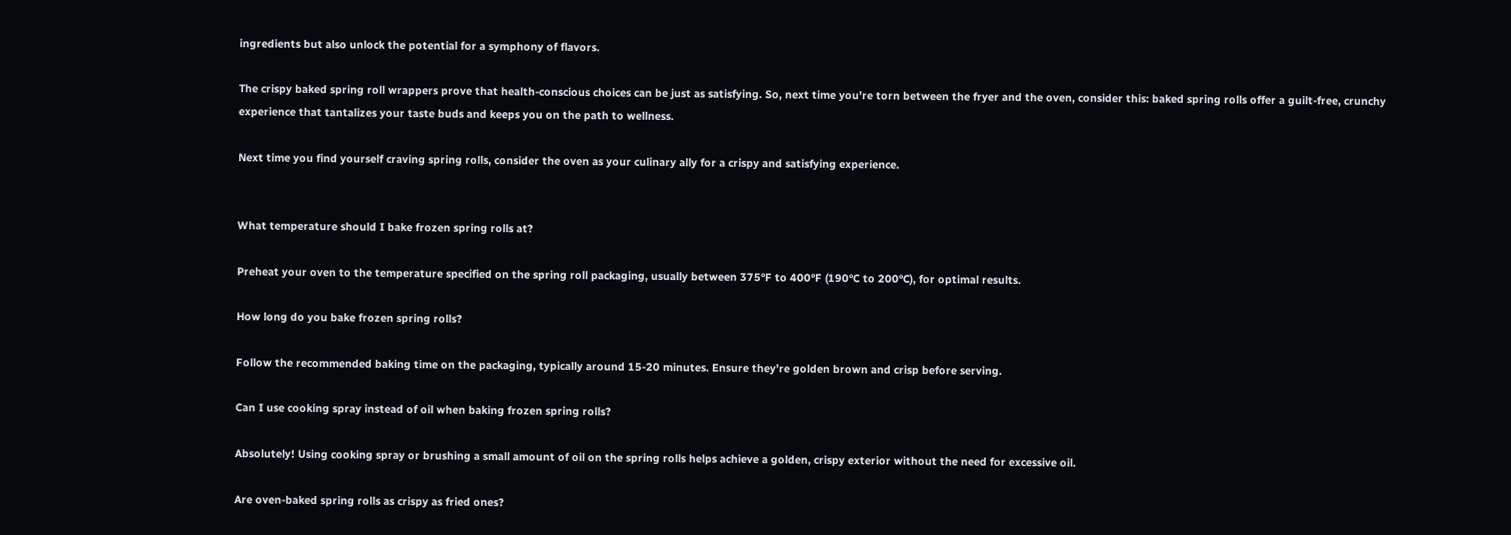ingredients but also unlock the potential for a symphony of flavors.

The crispy baked spring roll wrappers prove that health-conscious choices can be just as satisfying. So, next time you’re torn between the fryer and the oven, consider this: baked spring rolls offer a guilt-free, crunchy experience that tantalizes your taste buds and keeps you on the path to wellness.

Next time you find yourself craving spring rolls, consider the oven as your culinary ally for a crispy and satisfying experience.


What temperature should I bake frozen spring rolls at?

Preheat your oven to the temperature specified on the spring roll packaging, usually between 375°F to 400°F (190°C to 200°C), for optimal results.

How long do you bake frozen spring rolls?

Follow the recommended baking time on the packaging, typically around 15-20 minutes. Ensure they’re golden brown and crisp before serving.

Can I use cooking spray instead of oil when baking frozen spring rolls?

Absolutely! Using cooking spray or brushing a small amount of oil on the spring rolls helps achieve a golden, crispy exterior without the need for excessive oil.

Are oven-baked spring rolls as crispy as fried ones?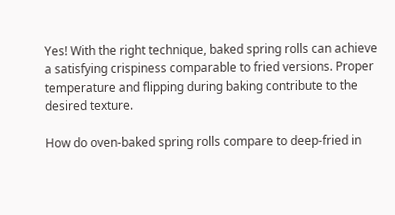Yes! With the right technique, baked spring rolls can achieve a satisfying crispiness comparable to fried versions. Proper temperature and flipping during baking contribute to the desired texture.

How do oven-baked spring rolls compare to deep-fried in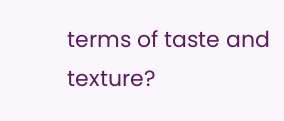terms of taste and texture?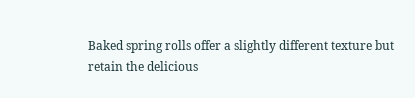Baked spring rolls offer a slightly different texture but retain the delicious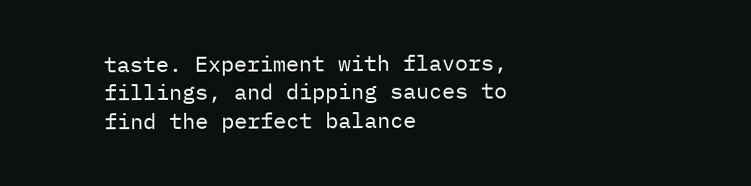taste. Experiment with flavors, fillings, and dipping sauces to find the perfect balance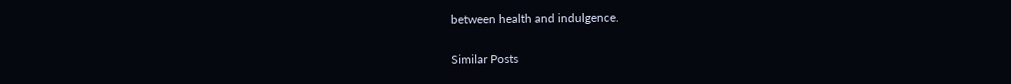between health and indulgence.

Similar Posts